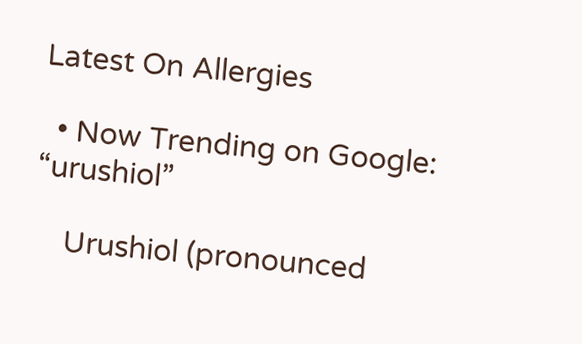Latest On Allergies

  • Now Trending on Google: “urushiol”

    Urushiol (pronounced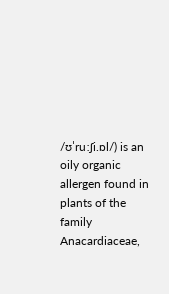/ʊˈruːʃi.ɒl/) is an oily organic allergen found in plants of the family Anacardiaceae,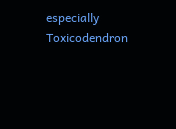especially Toxicodendron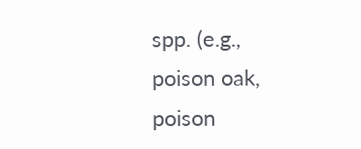spp. (e.g., poison oak, poison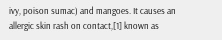ivy, poison sumac) and mangoes. It causes an allergic skin rash on contact,[1] known as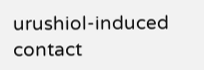urushiol-induced contact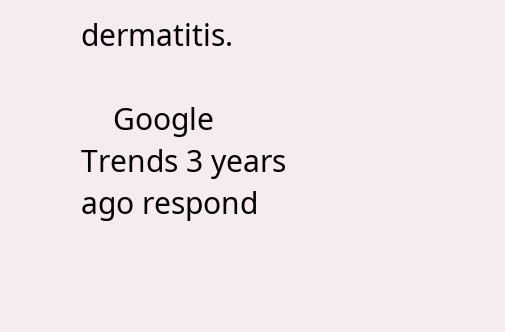dermatitis.

    Google Trends 3 years ago respond